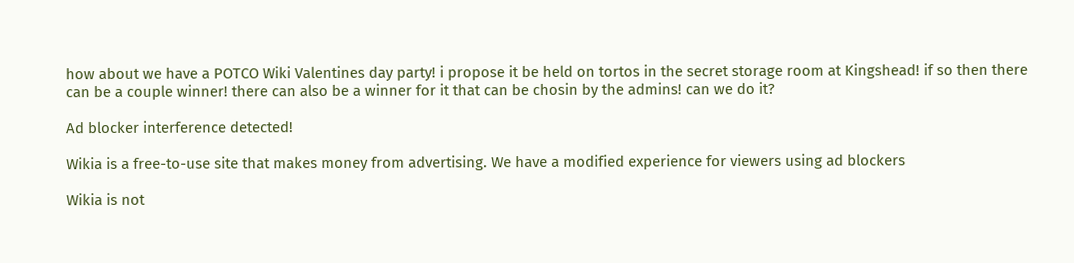how about we have a POTCO Wiki Valentines day party! i propose it be held on tortos in the secret storage room at Kingshead! if so then there can be a couple winner! there can also be a winner for it that can be chosin by the admins! can we do it?

Ad blocker interference detected!

Wikia is a free-to-use site that makes money from advertising. We have a modified experience for viewers using ad blockers

Wikia is not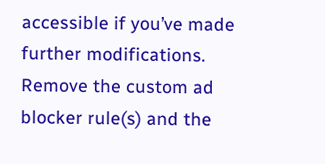accessible if you’ve made further modifications. Remove the custom ad blocker rule(s) and the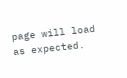page will load as expected.